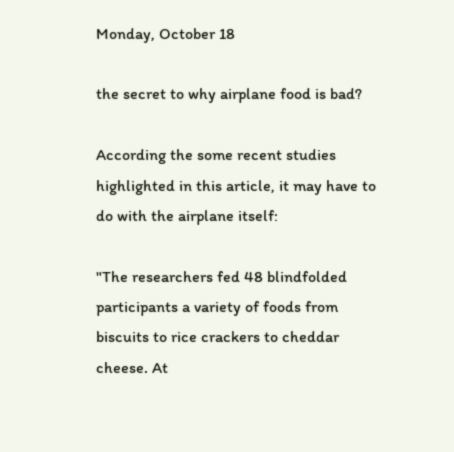Monday, October 18

the secret to why airplane food is bad?

According the some recent studies highlighted in this article, it may have to do with the airplane itself:

"The researchers fed 48 blindfolded participants a variety of foods from biscuits to rice crackers to cheddar cheese. At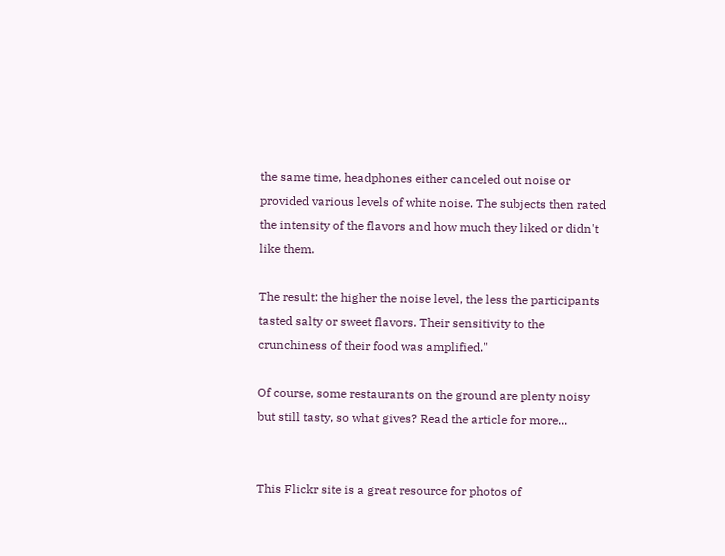the same time, headphones either canceled out noise or provided various levels of white noise. The subjects then rated the intensity of the flavors and how much they liked or didn't like them.

The result: the higher the noise level, the less the participants tasted salty or sweet flavors. Their sensitivity to the crunchiness of their food was amplified."

Of course, some restaurants on the ground are plenty noisy but still tasty, so what gives? Read the article for more...


This Flickr site is a great resource for photos of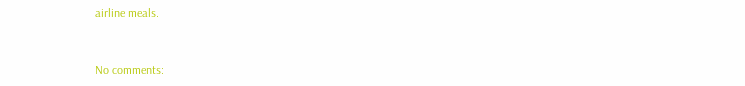airline meals.


No comments: